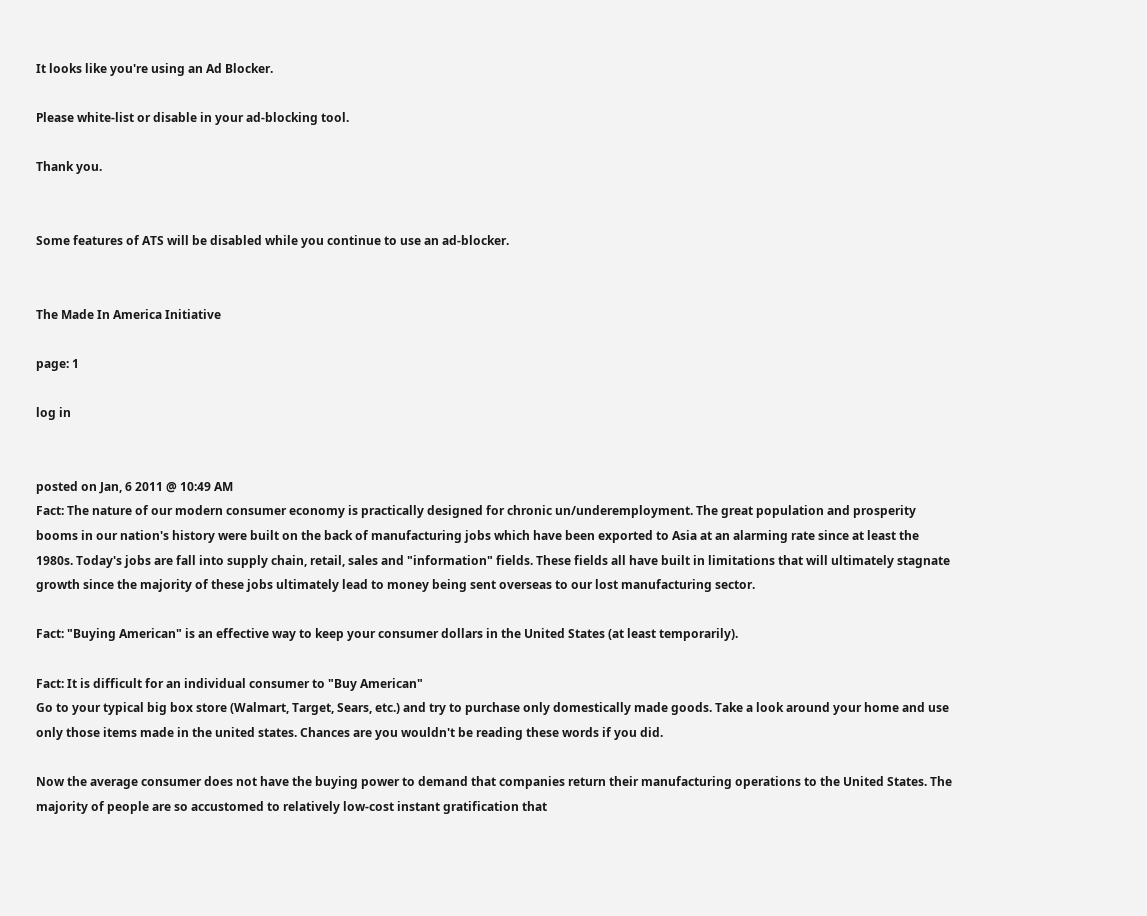It looks like you're using an Ad Blocker.

Please white-list or disable in your ad-blocking tool.

Thank you.


Some features of ATS will be disabled while you continue to use an ad-blocker.


The Made In America Initiative

page: 1

log in


posted on Jan, 6 2011 @ 10:49 AM
Fact: The nature of our modern consumer economy is practically designed for chronic un/underemployment. The great population and prosperity booms in our nation's history were built on the back of manufacturing jobs which have been exported to Asia at an alarming rate since at least the 1980s. Today's jobs are fall into supply chain, retail, sales and "information" fields. These fields all have built in limitations that will ultimately stagnate growth since the majority of these jobs ultimately lead to money being sent overseas to our lost manufacturing sector.

Fact: "Buying American" is an effective way to keep your consumer dollars in the United States (at least temporarily).

Fact: It is difficult for an individual consumer to "Buy American"
Go to your typical big box store (Walmart, Target, Sears, etc.) and try to purchase only domestically made goods. Take a look around your home and use only those items made in the united states. Chances are you wouldn't be reading these words if you did.

Now the average consumer does not have the buying power to demand that companies return their manufacturing operations to the United States. The majority of people are so accustomed to relatively low-cost instant gratification that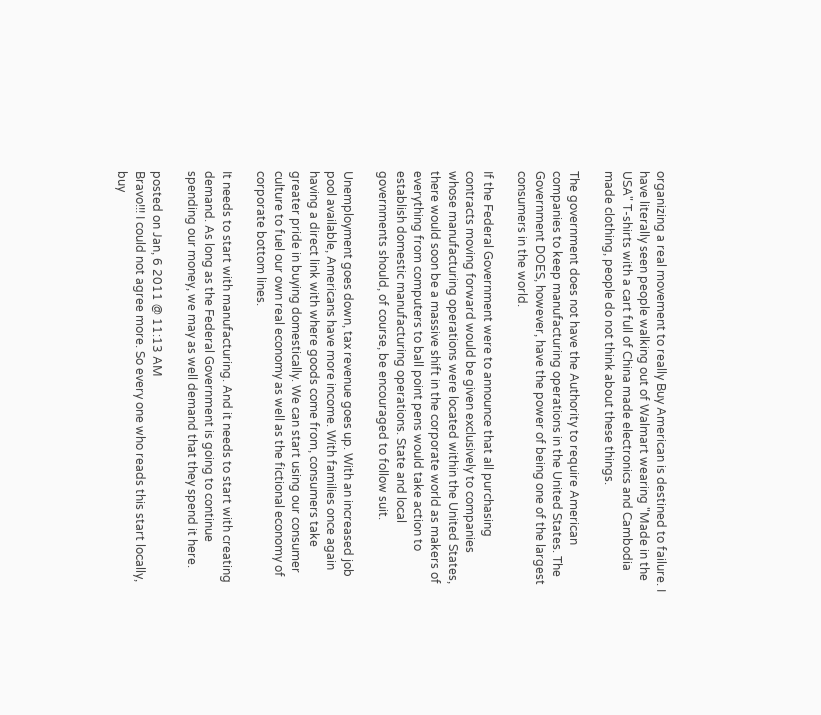organizing a real movement to really Buy American is destined to failure. I have literally seen people walking out of Walmart wearing "Made in the USA" T-shirts with a cart full of China made electronics and Cambodia made clothing, people do not think about these things.

The government does not have the Authority to require American companies to keep manufacturing operations in the United States. The Government DOES, however, have the power of being one of the largest consumers in the world.

If the Federal Government were to announce that all purchasing contracts moving forward would be given exclusively to companies whose manufacturing operations were located within the United States, there would soon be a massive shift in the corporate world as makers of everything from computers to ball point pens would take action to establish domestic manufacturing operations. State and local governments should, of course, be encouraged to follow suit.

Unemployment goes down, tax revenue goes up. With an increased job pool available, Americans have more income. With families once again having a direct link with where goods come from, consumers take greater pride in buying domestically. We can start using our consumer culture to fuel our own real economy as well as the fictional economy of corporate bottom lines.

It needs to start with manufacturing. And it needs to start with creating demand. As long as the Federal Government is going to continue spending our money, we may as well demand that they spend it here.

posted on Jan, 6 2011 @ 11:13 AM
Bravo!!! I could not agree more. So every one who reads this start locally, buy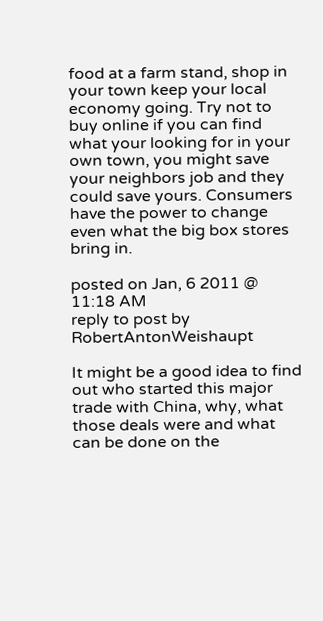food at a farm stand, shop in your town keep your local economy going. Try not to buy online if you can find what your looking for in your own town, you might save your neighbors job and they could save yours. Consumers have the power to change even what the big box stores bring in.

posted on Jan, 6 2011 @ 11:18 AM
reply to post by RobertAntonWeishaupt

It might be a good idea to find out who started this major trade with China, why, what those deals were and what can be done on the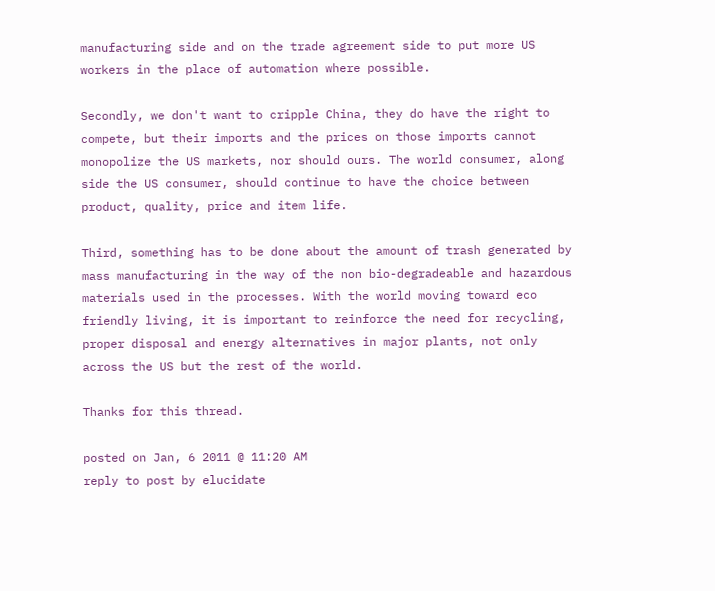manufacturing side and on the trade agreement side to put more US workers in the place of automation where possible.

Secondly, we don't want to cripple China, they do have the right to compete, but their imports and the prices on those imports cannot monopolize the US markets, nor should ours. The world consumer, along side the US consumer, should continue to have the choice between product, quality, price and item life.

Third, something has to be done about the amount of trash generated by mass manufacturing in the way of the non bio-degradeable and hazardous materials used in the processes. With the world moving toward eco friendly living, it is important to reinforce the need for recycling, proper disposal and energy alternatives in major plants, not only across the US but the rest of the world.

Thanks for this thread.

posted on Jan, 6 2011 @ 11:20 AM
reply to post by elucidate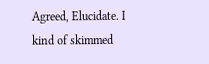Agreed, Elucidate. I kind of skimmed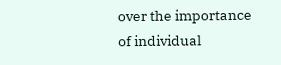over the importance of individual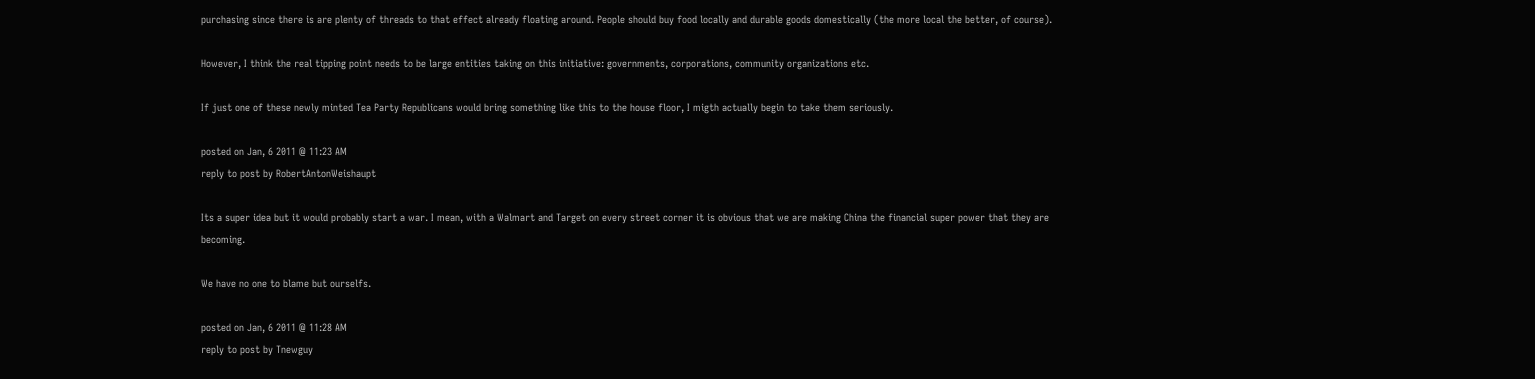purchasing since there is are plenty of threads to that effect already floating around. People should buy food locally and durable goods domestically (the more local the better, of course).

However, I think the real tipping point needs to be large entities taking on this initiative: governments, corporations, community organizations etc.

If just one of these newly minted Tea Party Republicans would bring something like this to the house floor, I migth actually begin to take them seriously.

posted on Jan, 6 2011 @ 11:23 AM
reply to post by RobertAntonWeishaupt

Its a super idea but it would probably start a war. I mean, with a Walmart and Target on every street corner it is obvious that we are making China the financial super power that they are becoming.

We have no one to blame but ourselfs.

posted on Jan, 6 2011 @ 11:28 AM
reply to post by Tnewguy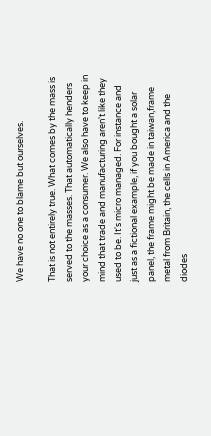We have no one to blame but ourselves.

That is not entirely true. What comes by the mass is served to the masses. That automatically henders your choice as a consumer. We also have to keep in mind that trade and manufacturing aren't like they used to be. It's micro managed. For instance and just as a fictional example, if you bought a solar panel, the frame might be made in taiwan,frame metal from Britain, the cells in America and the diodes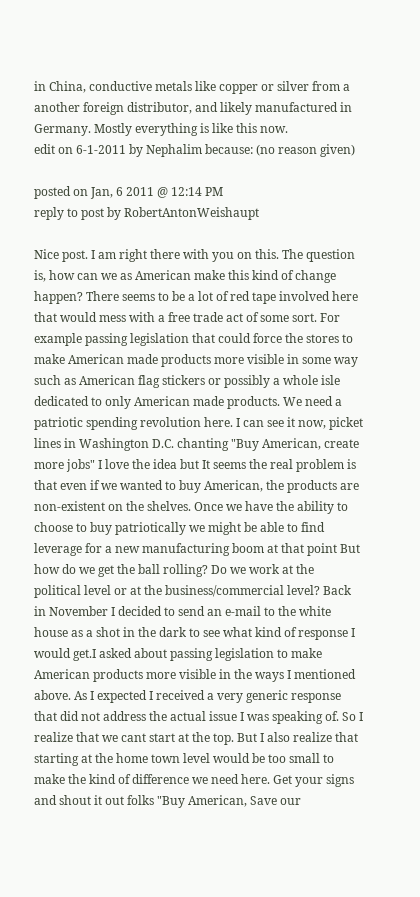in China, conductive metals like copper or silver from a another foreign distributor, and likely manufactured in Germany. Mostly everything is like this now.
edit on 6-1-2011 by Nephalim because: (no reason given)

posted on Jan, 6 2011 @ 12:14 PM
reply to post by RobertAntonWeishaupt

Nice post. I am right there with you on this. The question is, how can we as American make this kind of change happen? There seems to be a lot of red tape involved here that would mess with a free trade act of some sort. For example passing legislation that could force the stores to make American made products more visible in some way such as American flag stickers or possibly a whole isle dedicated to only American made products. We need a patriotic spending revolution here. I can see it now, picket lines in Washington D.C. chanting "Buy American, create more jobs" I love the idea but It seems the real problem is that even if we wanted to buy American, the products are non-existent on the shelves. Once we have the ability to choose to buy patriotically we might be able to find leverage for a new manufacturing boom at that point But how do we get the ball rolling? Do we work at the political level or at the business/commercial level? Back in November I decided to send an e-mail to the white house as a shot in the dark to see what kind of response I would get.I asked about passing legislation to make American products more visible in the ways I mentioned above. As I expected I received a very generic response that did not address the actual issue I was speaking of. So I realize that we cant start at the top. But I also realize that starting at the home town level would be too small to make the kind of difference we need here. Get your signs and shout it out folks "Buy American, Save our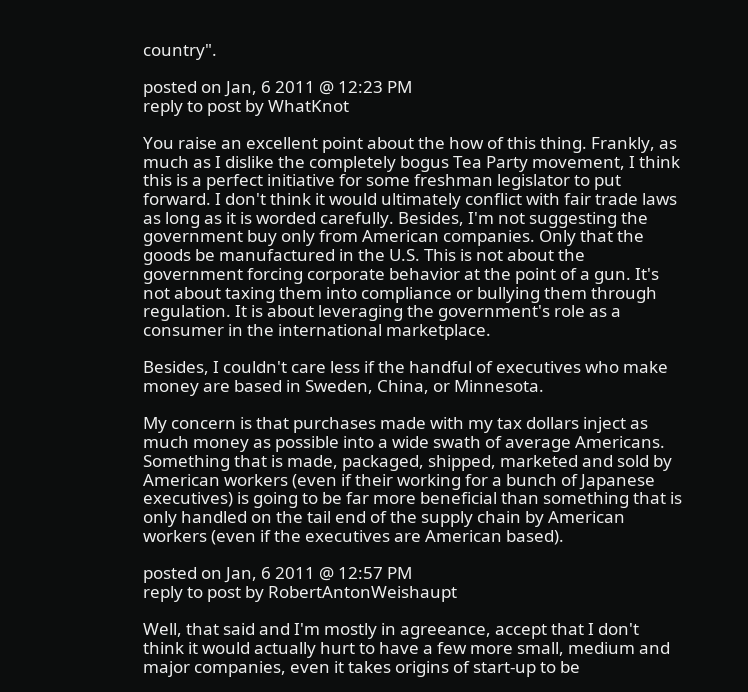country".

posted on Jan, 6 2011 @ 12:23 PM
reply to post by WhatKnot

You raise an excellent point about the how of this thing. Frankly, as much as I dislike the completely bogus Tea Party movement, I think this is a perfect initiative for some freshman legislator to put forward. I don't think it would ultimately conflict with fair trade laws as long as it is worded carefully. Besides, I'm not suggesting the government buy only from American companies. Only that the goods be manufactured in the U.S. This is not about the government forcing corporate behavior at the point of a gun. It's not about taxing them into compliance or bullying them through regulation. It is about leveraging the government's role as a consumer in the international marketplace.

Besides, I couldn't care less if the handful of executives who make money are based in Sweden, China, or Minnesota.

My concern is that purchases made with my tax dollars inject as much money as possible into a wide swath of average Americans. Something that is made, packaged, shipped, marketed and sold by American workers (even if their working for a bunch of Japanese executives) is going to be far more beneficial than something that is only handled on the tail end of the supply chain by American workers (even if the executives are American based).

posted on Jan, 6 2011 @ 12:57 PM
reply to post by RobertAntonWeishaupt

Well, that said and I'm mostly in agreeance, accept that I don't think it would actually hurt to have a few more small, medium and major companies, even it takes origins of start-up to be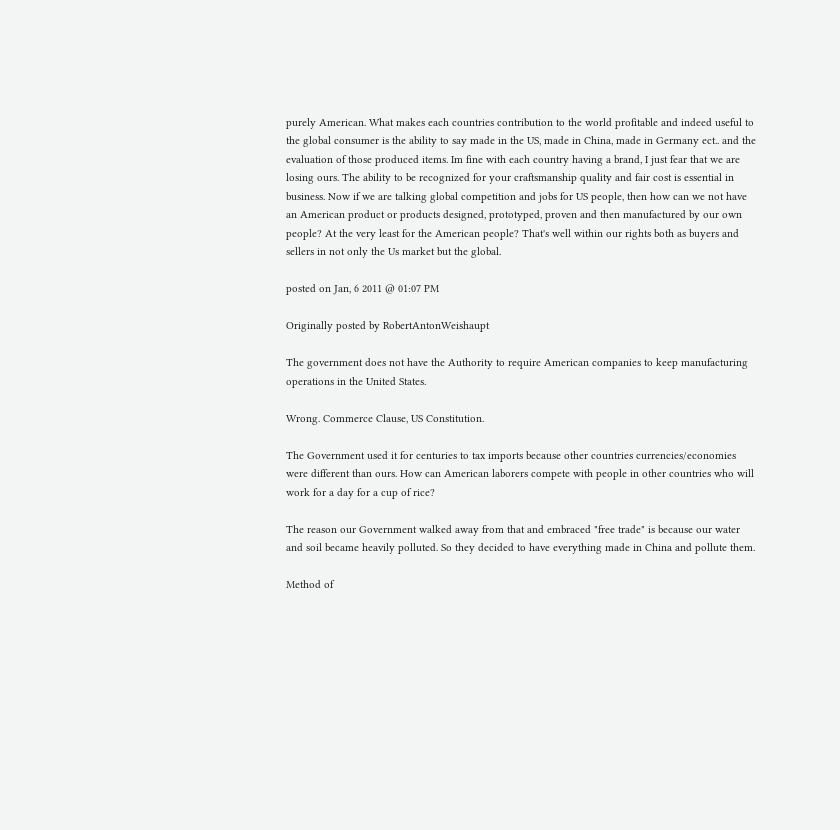purely American. What makes each countries contribution to the world profitable and indeed useful to the global consumer is the ability to say made in the US, made in China, made in Germany ect.. and the evaluation of those produced items. Im fine with each country having a brand, I just fear that we are losing ours. The ability to be recognized for your craftsmanship quality and fair cost is essential in business. Now if we are talking global competition and jobs for US people, then how can we not have an American product or products designed, prototyped, proven and then manufactured by our own people? At the very least for the American people? That's well within our rights both as buyers and sellers in not only the Us market but the global.

posted on Jan, 6 2011 @ 01:07 PM

Originally posted by RobertAntonWeishaupt

The government does not have the Authority to require American companies to keep manufacturing operations in the United States.

Wrong. Commerce Clause, US Constitution.

The Government used it for centuries to tax imports because other countries currencies/economies were different than ours. How can American laborers compete with people in other countries who will work for a day for a cup of rice?

The reason our Government walked away from that and embraced "free trade" is because our water and soil became heavily polluted. So they decided to have everything made in China and pollute them.

Method of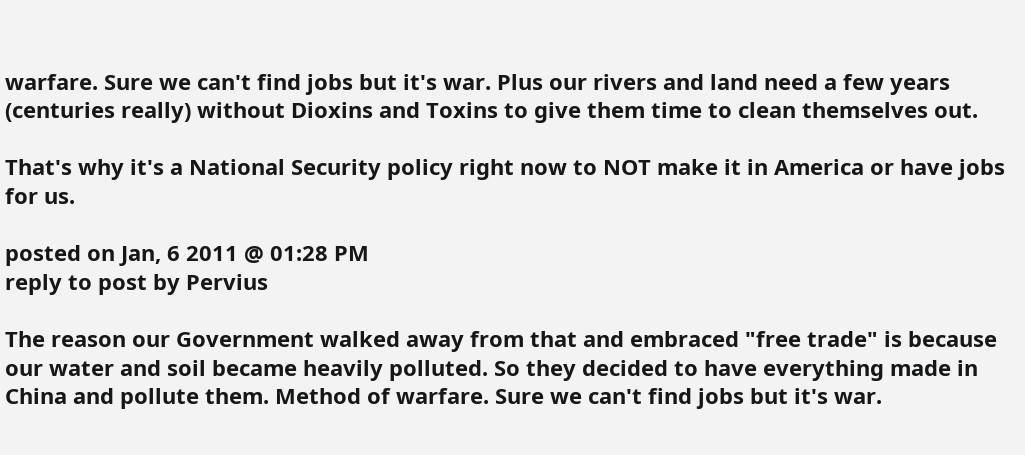warfare. Sure we can't find jobs but it's war. Plus our rivers and land need a few years (centuries really) without Dioxins and Toxins to give them time to clean themselves out.

That's why it's a National Security policy right now to NOT make it in America or have jobs for us.

posted on Jan, 6 2011 @ 01:28 PM
reply to post by Pervius

The reason our Government walked away from that and embraced "free trade" is because our water and soil became heavily polluted. So they decided to have everything made in China and pollute them. Method of warfare. Sure we can't find jobs but it's war.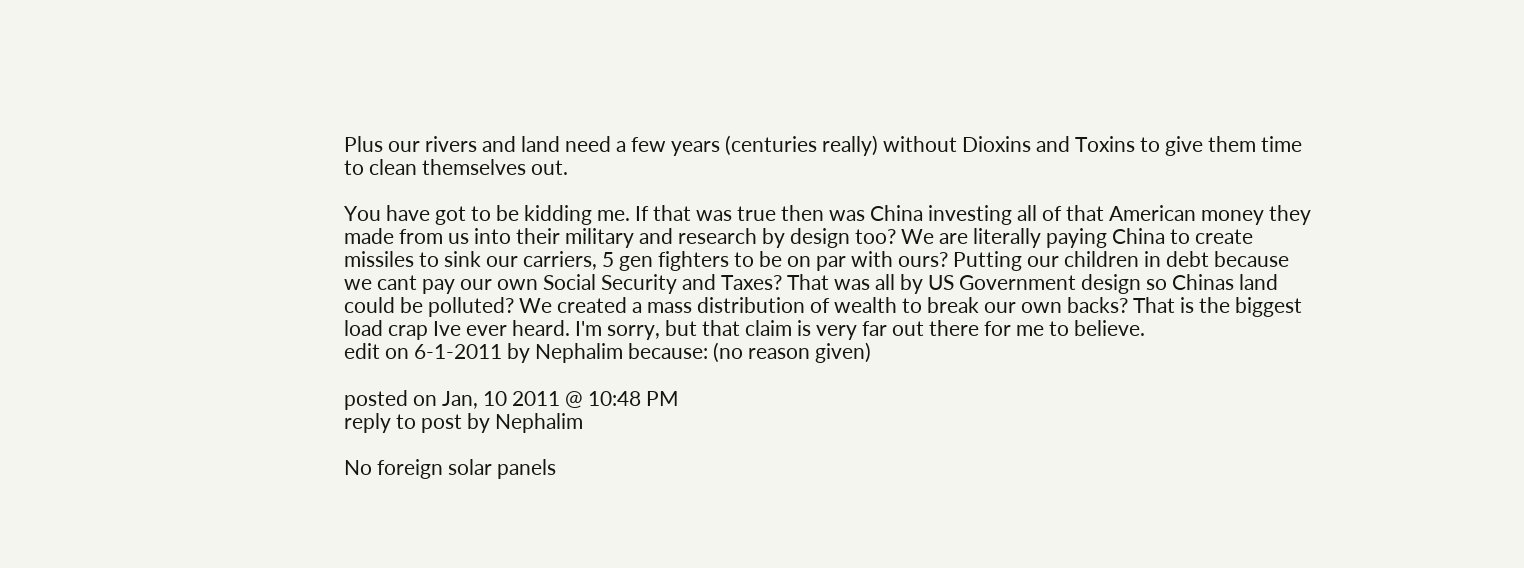Plus our rivers and land need a few years (centuries really) without Dioxins and Toxins to give them time to clean themselves out.

You have got to be kidding me. If that was true then was China investing all of that American money they made from us into their military and research by design too? We are literally paying China to create missiles to sink our carriers, 5 gen fighters to be on par with ours? Putting our children in debt because we cant pay our own Social Security and Taxes? That was all by US Government design so Chinas land could be polluted? We created a mass distribution of wealth to break our own backs? That is the biggest load crap Ive ever heard. I'm sorry, but that claim is very far out there for me to believe.
edit on 6-1-2011 by Nephalim because: (no reason given)

posted on Jan, 10 2011 @ 10:48 PM
reply to post by Nephalim

No foreign solar panels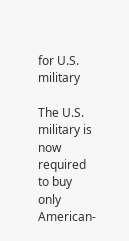for U.S. military

The U.S. military is now required to buy only American-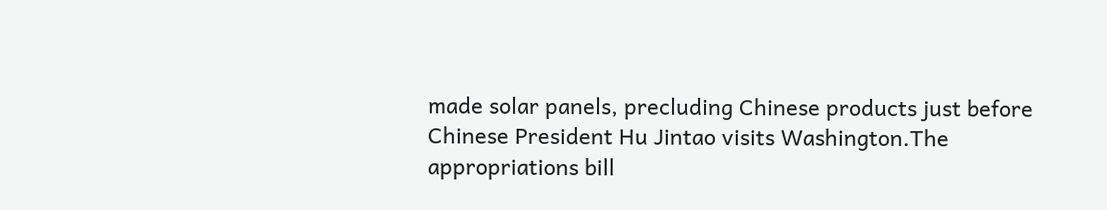made solar panels, precluding Chinese products just before Chinese President Hu Jintao visits Washington.The appropriations bill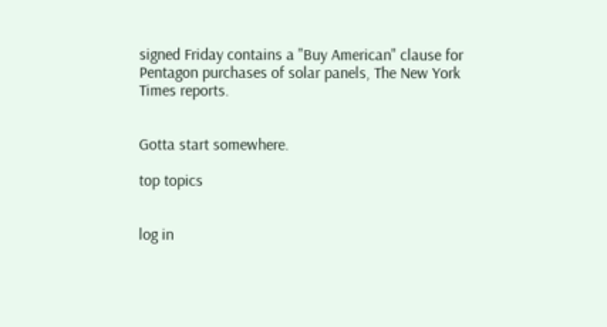signed Friday contains a "Buy American" clause for Pentagon purchases of solar panels, The New York Times reports.


Gotta start somewhere.

top topics


log in